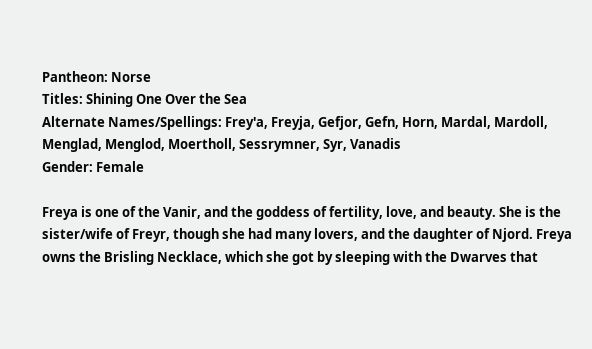Pantheon: Norse
Titles: Shining One Over the Sea
Alternate Names/Spellings: Frey'a, Freyja, Gefjor, Gefn, Horn, Mardal, Mardoll, Menglad, Menglod, Moertholl, Sessrymner, Syr, Vanadis
Gender: Female

Freya is one of the Vanir, and the goddess of fertility, love, and beauty. She is the sister/wife of Freyr, though she had many lovers, and the daughter of Njord. Freya owns the Brisling Necklace, which she got by sleeping with the Dwarves that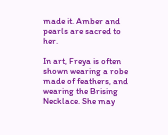made it. Amber and pearls are sacred to her.

In art, Freya is often shown wearing a robe made of feathers, and wearing the Brising Necklace. She may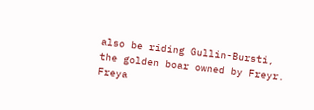also be riding Gullin-Bursti, the golden boar owned by Freyr. Freya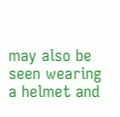may also be seen wearing a helmet and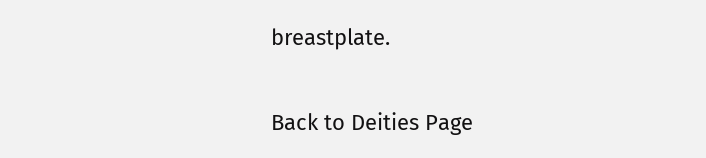breastplate.

Back to Deities Page